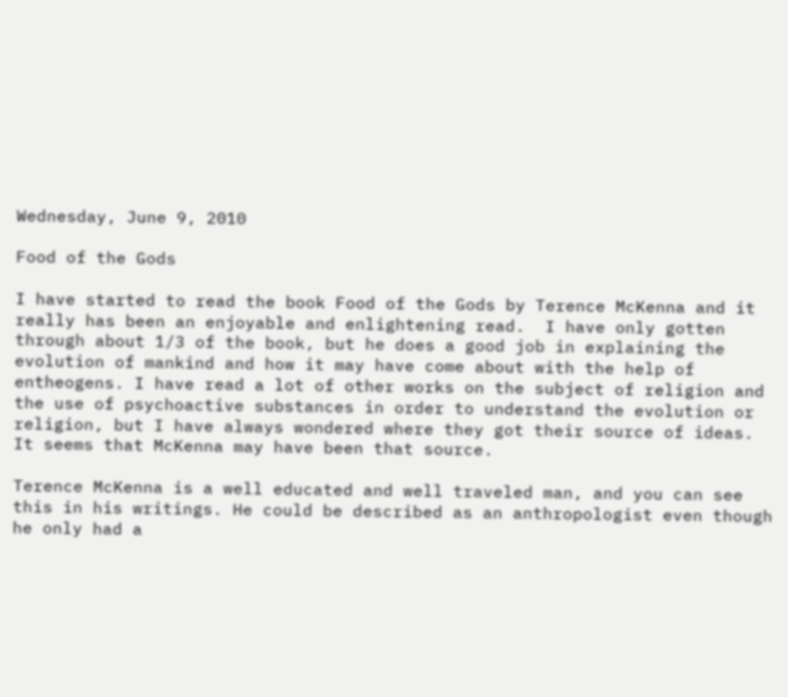Wednesday, June 9, 2010

Food of the Gods

I have started to read the book Food of the Gods by Terence McKenna and it really has been an enjoyable and enlightening read.  I have only gotten through about 1/3 of the book, but he does a good job in explaining the evolution of mankind and how it may have come about with the help of entheogens. I have read a lot of other works on the subject of religion and the use of psychoactive substances in order to understand the evolution or religion, but I have always wondered where they got their source of ideas. It seems that McKenna may have been that source.

Terence McKenna is a well educated and well traveled man, and you can see this in his writings. He could be described as an anthropologist even though he only had a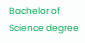Bachelor of Science degree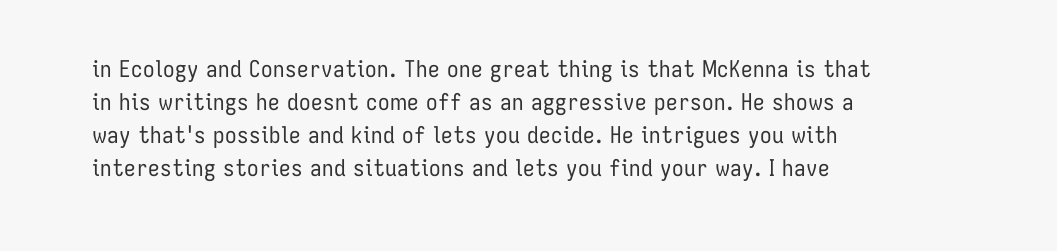in Ecology and Conservation. The one great thing is that McKenna is that in his writings he doesnt come off as an aggressive person. He shows a way that's possible and kind of lets you decide. He intrigues you with interesting stories and situations and lets you find your way. I have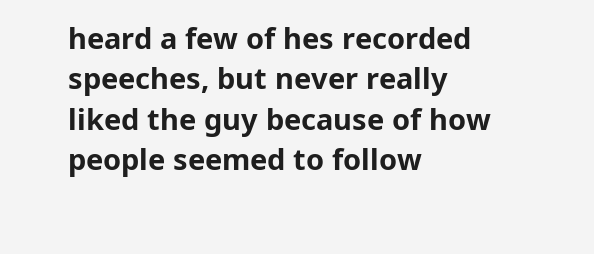heard a few of hes recorded speeches, but never really liked the guy because of how people seemed to follow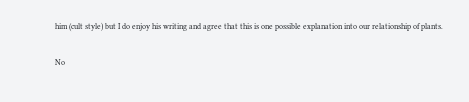him (cult style) but I do enjoy his writing and agree that this is one possible explanation into our relationship of plants.

No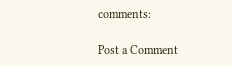comments:

Post a Comment